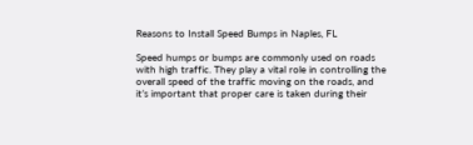Reasons to Install Speed Bumps in Naples, FL

Speed humps or bumps are commonly used on roads with high traffic. They play a vital role in controlling the overall speed of the traffic moving on the roads, and it’s important that proper care is taken during their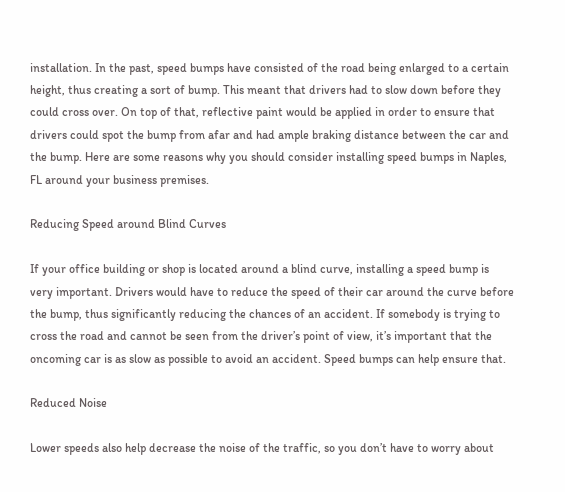installation. In the past, speed bumps have consisted of the road being enlarged to a certain height, thus creating a sort of bump. This meant that drivers had to slow down before they could cross over. On top of that, reflective paint would be applied in order to ensure that drivers could spot the bump from afar and had ample braking distance between the car and the bump. Here are some reasons why you should consider installing speed bumps in Naples, FL around your business premises.

Reducing Speed around Blind Curves

If your office building or shop is located around a blind curve, installing a speed bump is very important. Drivers would have to reduce the speed of their car around the curve before the bump, thus significantly reducing the chances of an accident. If somebody is trying to cross the road and cannot be seen from the driver’s point of view, it’s important that the oncoming car is as slow as possible to avoid an accident. Speed bumps can help ensure that.

Reduced Noise

Lower speeds also help decrease the noise of the traffic, so you don’t have to worry about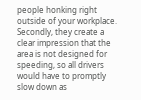people honking right outside of your workplace. Secondly, they create a clear impression that the area is not designed for speeding, so all drivers would have to promptly slow down as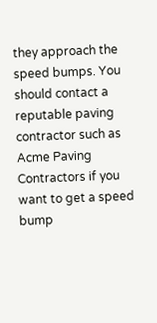they approach the speed bumps. You should contact a reputable paving contractor such as Acme Paving Contractors if you want to get a speed bump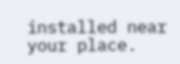installed near your place.